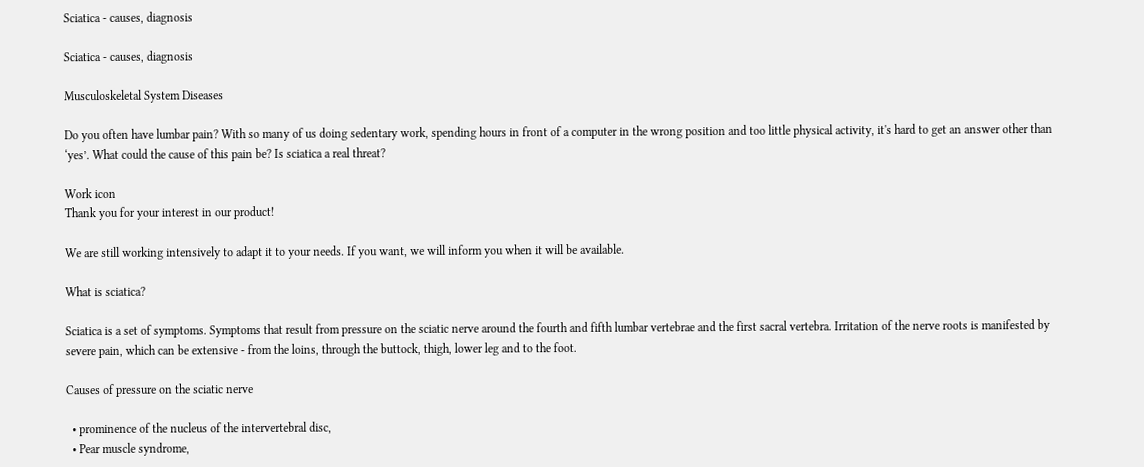Sciatica - causes, diagnosis

Sciatica - causes, diagnosis

Musculoskeletal System Diseases

Do you often have lumbar pain? With so many of us doing sedentary work, spending hours in front of a computer in the wrong position and too little physical activity, it's hard to get an answer other than ‘yes’. What could the cause of this pain be? Is sciatica a real threat?

Work icon
Thank you for your interest in our product!

We are still working intensively to adapt it to your needs. If you want, we will inform you when it will be available.

What is sciatica?

Sciatica is a set of symptoms. Symptoms that result from pressure on the sciatic nerve around the fourth and fifth lumbar vertebrae and the first sacral vertebra. Irritation of the nerve roots is manifested by severe pain, which can be extensive - from the loins, through the buttock, thigh, lower leg and to the foot.

Causes of pressure on the sciatic nerve

  • prominence of the nucleus of the intervertebral disc,
  • Pear muscle syndrome,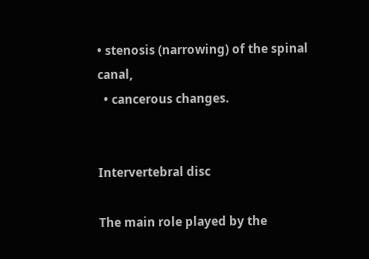• stenosis (narrowing) of the spinal canal,
  • cancerous changes.


Intervertebral disc

The main role played by the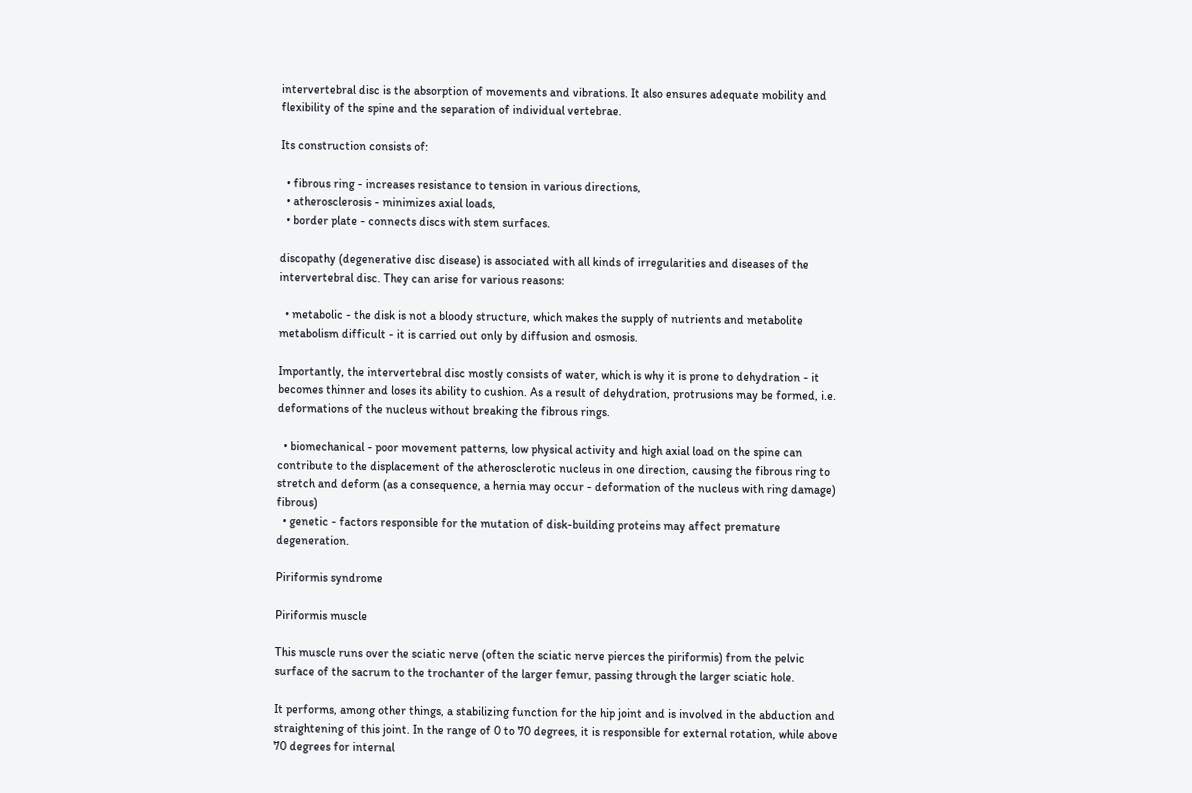intervertebral disc is the absorption of movements and vibrations. It also ensures adequate mobility and flexibility of the spine and the separation of individual vertebrae.

Its construction consists of:

  • fibrous ring - increases resistance to tension in various directions,
  • atherosclerosis - minimizes axial loads,
  • border plate - connects discs with stem surfaces.

discopathy (degenerative disc disease) is associated with all kinds of irregularities and diseases of the intervertebral disc. They can arise for various reasons:

  • metabolic - the disk is not a bloody structure, which makes the supply of nutrients and metabolite metabolism difficult - it is carried out only by diffusion and osmosis.

Importantly, the intervertebral disc mostly consists of water, which is why it is prone to dehydration - it becomes thinner and loses its ability to cushion. As a result of dehydration, protrusions may be formed, i.e. deformations of the nucleus without breaking the fibrous rings.

  • biomechanical - poor movement patterns, low physical activity and high axial load on the spine can contribute to the displacement of the atherosclerotic nucleus in one direction, causing the fibrous ring to stretch and deform (as a consequence, a hernia may occur - deformation of the nucleus with ring damage) fibrous)
  • genetic - factors responsible for the mutation of disk-building proteins may affect premature degeneration.

Piriformis syndrome

Piriformis muscle

This muscle runs over the sciatic nerve (often the sciatic nerve pierces the piriformis) from the pelvic surface of the sacrum to the trochanter of the larger femur, passing through the larger sciatic hole.

It performs, among other things, a stabilizing function for the hip joint and is involved in the abduction and straightening of this joint. In the range of 0 to 70 degrees, it is responsible for external rotation, while above 70 degrees for internal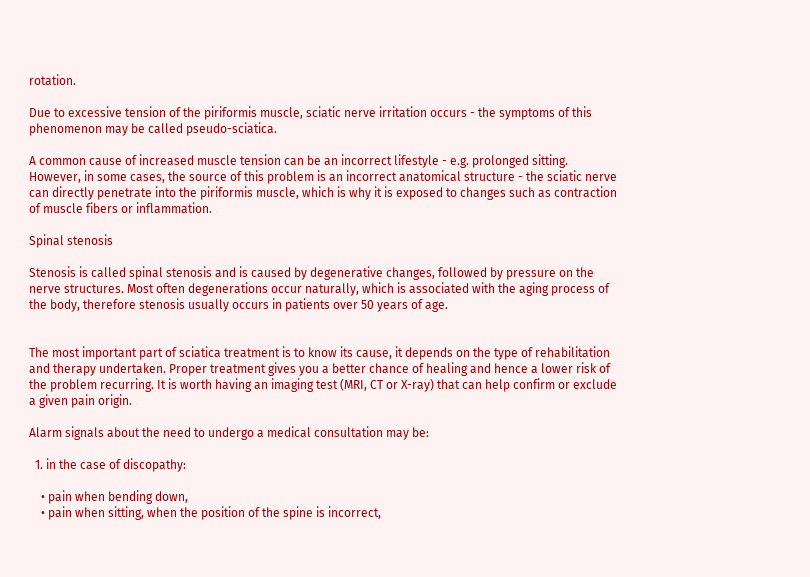rotation.

Due to excessive tension of the piriformis muscle, sciatic nerve irritation occurs - the symptoms of this phenomenon may be called pseudo-sciatica.

A common cause of increased muscle tension can be an incorrect lifestyle - e.g. prolonged sitting. However, in some cases, the source of this problem is an incorrect anatomical structure - the sciatic nerve can directly penetrate into the piriformis muscle, which is why it is exposed to changes such as contraction of muscle fibers or inflammation.

Spinal stenosis

Stenosis is called spinal stenosis and is caused by degenerative changes, followed by pressure on the nerve structures. Most often degenerations occur naturally, which is associated with the aging process of the body, therefore stenosis usually occurs in patients over 50 years of age.


The most important part of sciatica treatment is to know its cause, it depends on the type of rehabilitation and therapy undertaken. Proper treatment gives you a better chance of healing and hence a lower risk of the problem recurring. It is worth having an imaging test (MRI, CT or X-ray) that can help confirm or exclude a given pain origin.

Alarm signals about the need to undergo a medical consultation may be:

  1. in the case of discopathy:

    • pain when bending down,
    • pain when sitting, when the position of the spine is incorrect,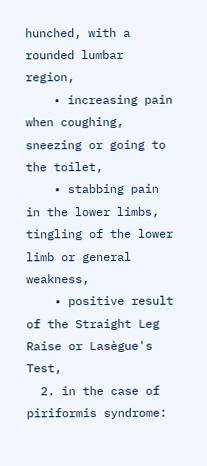hunched, with a rounded lumbar region,
    • increasing pain when coughing, sneezing or going to the toilet,
    • stabbing pain in the lower limbs, tingling of the lower limb or general weakness,
    • positive result of the Straight Leg Raise or Lasègue's Test,
  2. in the case of piriformis syndrome: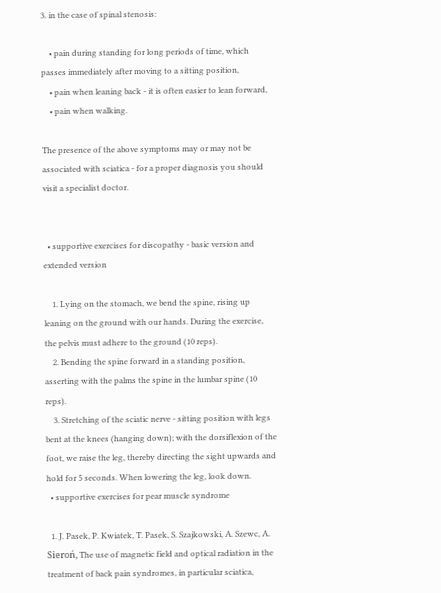3. in the case of spinal stenosis:

    • pain during standing for long periods of time, which passes immediately after moving to a sitting position,
    • pain when leaning back - it is often easier to lean forward,
    • pain when walking.

The presence of the above symptoms may or may not be associated with sciatica - for a proper diagnosis you should visit a specialist doctor.


  • supportive exercises for discopathy - basic version and extended version

    1. Lying on the stomach, we bend the spine, rising up leaning on the ground with our hands. During the exercise, the pelvis must adhere to the ground (10 reps).
    2. Bending the spine forward in a standing position, asserting with the palms the spine in the lumbar spine (10 reps).
    3. Stretching of the sciatic nerve - sitting position with legs bent at the knees (hanging down); with the dorsiflexion of the foot, we raise the leg, thereby directing the sight upwards and hold for 5 seconds. When lowering the leg, look down.
  • supportive exercises for pear muscle syndrome

  1. J. Pasek, P. Kwiatek, T. Pasek, S. Szajkowski, A. Szewc, A. Sieroń, The use of magnetic field and optical radiation in the treatment of back pain syndromes, in particular sciatica,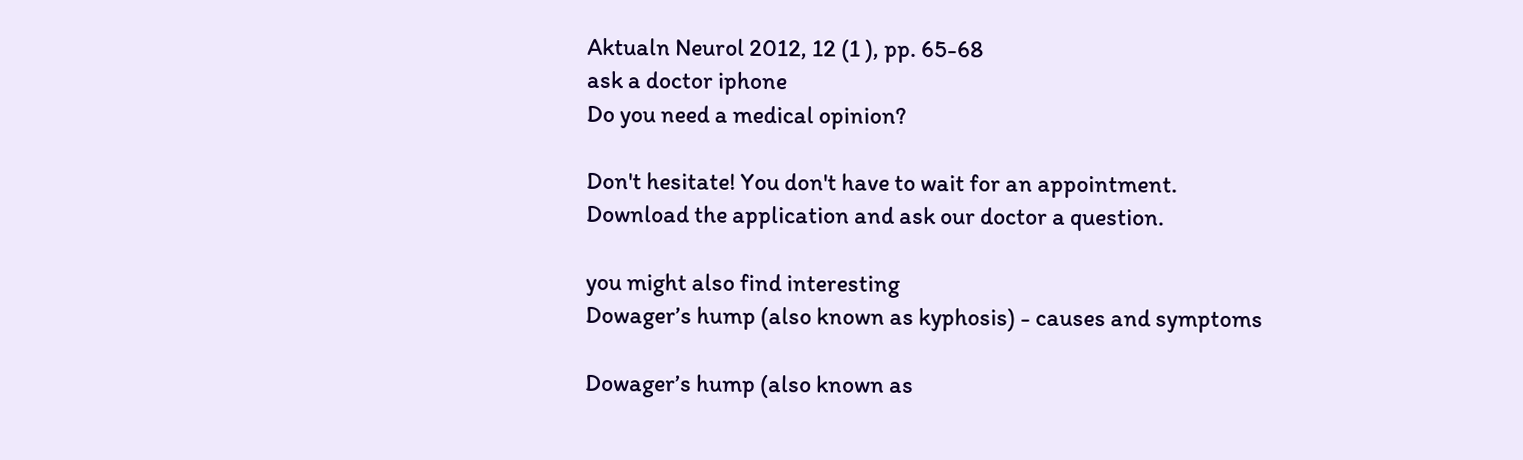Aktualn Neurol 2012, 12 (1 ), pp. 65-68
ask a doctor iphone
Do you need a medical opinion?

Don't hesitate! You don't have to wait for an appointment. Download the application and ask our doctor a question.

you might also find interesting
Dowager’s hump (also known as kyphosis) - causes and symptoms

Dowager’s hump (also known as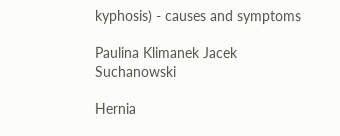kyphosis) - causes and symptoms

Paulina Klimanek Jacek Suchanowski

Hernia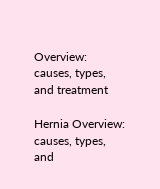Overview: causes, types, and treatment

Hernia Overview: causes, types, and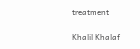treatment

Khalil Khalaf